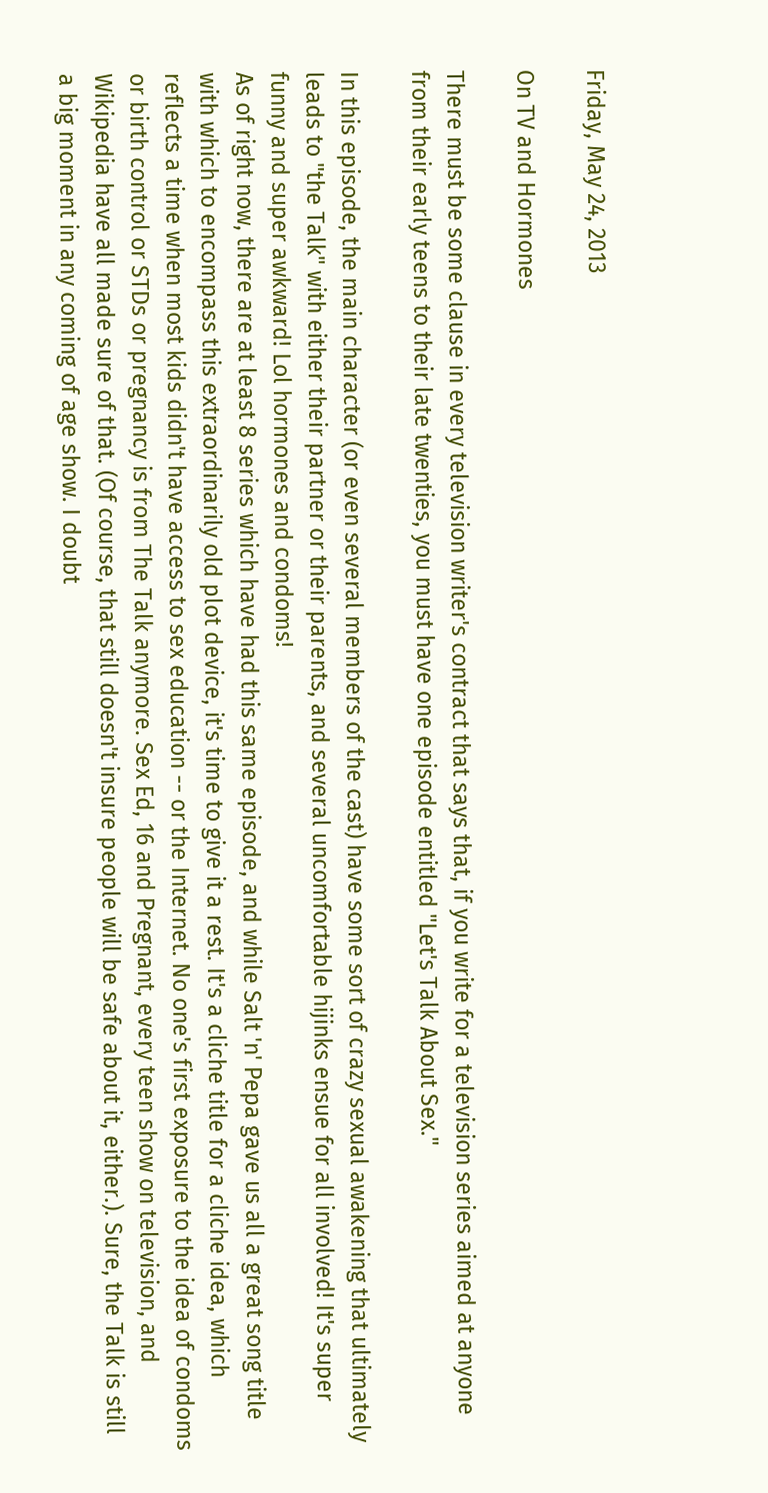Friday, May 24, 2013

On TV and Hormones

There must be some clause in every television writer's contract that says that, if you write for a television series aimed at anyone from their early teens to their late twenties, you must have one episode entitled "Let's Talk About Sex."

In this episode, the main character (or even several members of the cast) have some sort of crazy sexual awakening that ultimately leads to "the Talk" with either their partner or their parents, and several uncomfortable hijinks ensue for all involved! It's super funny and super awkward! Lol hormones and condoms!
As of right now, there are at least 8 series which have had this same episode, and while Salt 'n' Pepa gave us all a great song title with which to encompass this extraordinarily old plot device, it's time to give it a rest. It's a cliche title for a cliche idea, which reflects a time when most kids didn't have access to sex education -- or the Internet. No one's first exposure to the idea of condoms or birth control or STDs or pregnancy is from The Talk anymore. Sex Ed, 16 and Pregnant, every teen show on television, and Wikipedia have all made sure of that. (Of course, that still doesn't insure people will be safe about it, either.). Sure, the Talk is still a big moment in any coming of age show. I doubt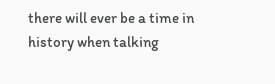there will ever be a time in history when talking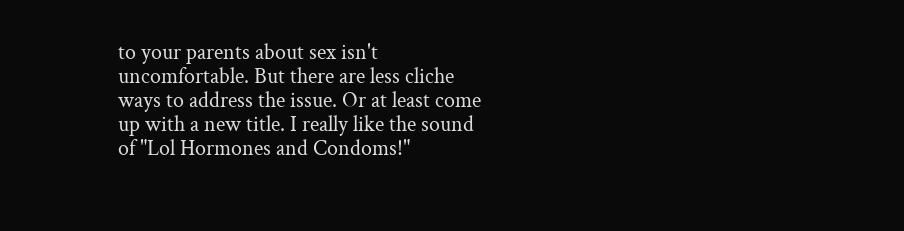to your parents about sex isn't uncomfortable. But there are less cliche ways to address the issue. Or at least come up with a new title. I really like the sound of "Lol Hormones and Condoms!"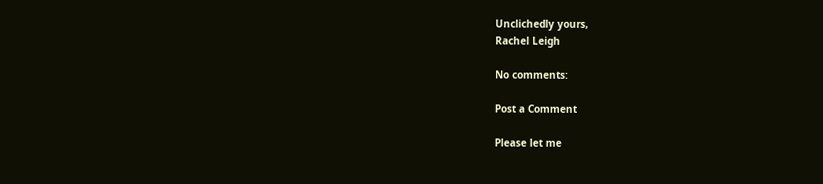Unclichedly yours,
Rachel Leigh

No comments:

Post a Comment

Please let me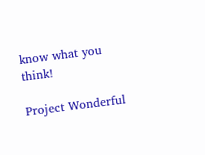know what you think!

Project Wonderful